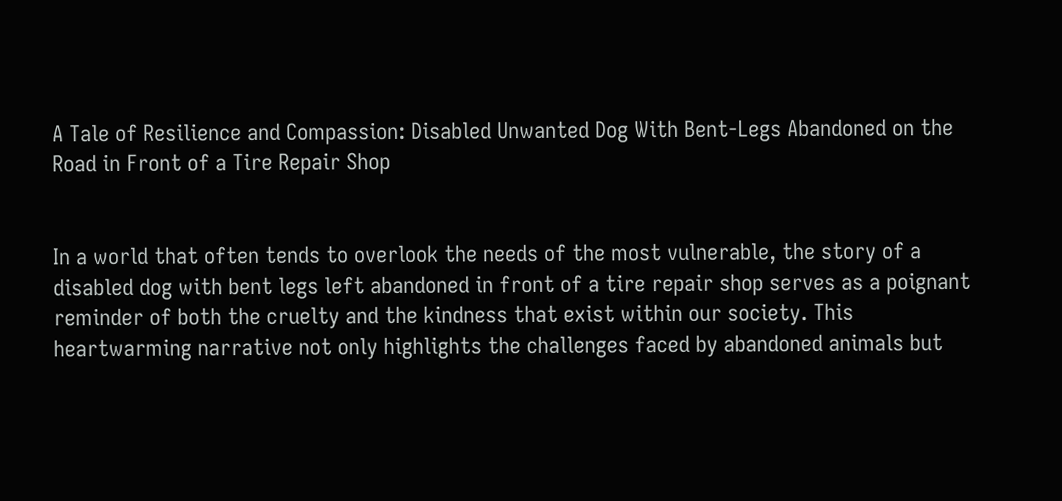A Tale of Resilience and Compassion: Disabled Unwanted Dog With Bent-Legs Abandoned on the Road in Front of a Tire Repair Shop


In a world that often tends to overlook the needs of the most vulnerable, the story of a disabled dog with bent legs left abandoned in front of a tire repair shop serves as a poignant reminder of both the cruelty and the kindness that exist within our society. This heartwarming narrative not only highlights the challenges faced by abandoned animals but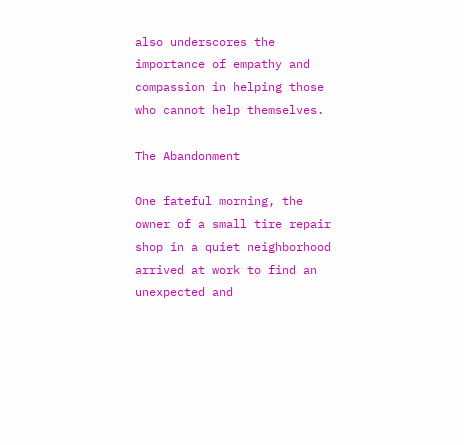also underscores the importance of empathy and compassion in helping those who cannot help themselves.

The Abandonment

One fateful morning, the owner of a small tire repair shop in a quiet neighborhood arrived at work to find an unexpected and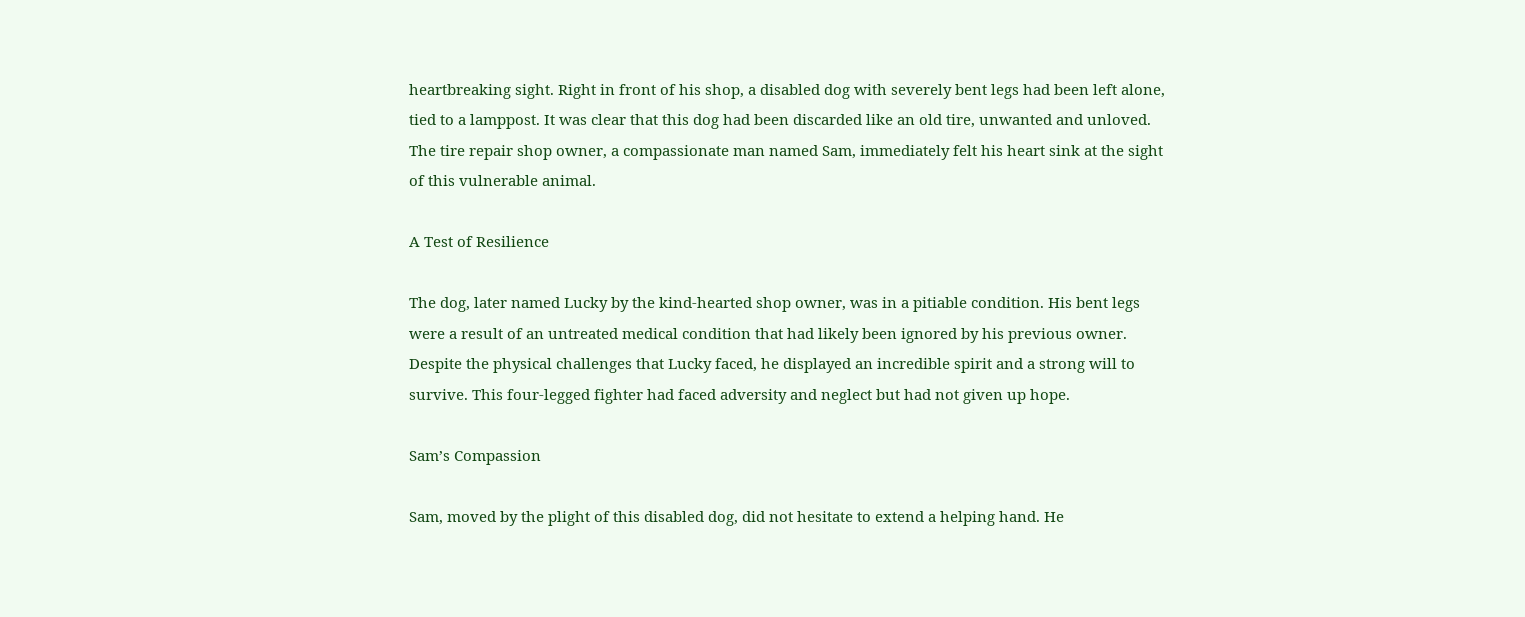heartbreaking sight. Right in front of his shop, a disabled dog with severely bent legs had been left alone, tied to a lamppost. It was clear that this dog had been discarded like an old tire, unwanted and unloved. The tire repair shop owner, a compassionate man named Sam, immediately felt his heart sink at the sight of this vulnerable animal.

A Test of Resilience

The dog, later named Lucky by the kind-hearted shop owner, was in a pitiable condition. His bent legs were a result of an untreated medical condition that had likely been ignored by his previous owner. Despite the physical challenges that Lucky faced, he displayed an incredible spirit and a strong will to survive. This four-legged fighter had faced adversity and neglect but had not given up hope.

Sam’s Compassion

Sam, moved by the plight of this disabled dog, did not hesitate to extend a helping hand. He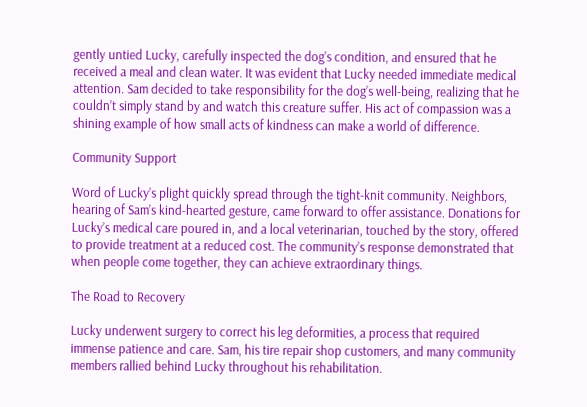gently untied Lucky, carefully inspected the dog’s condition, and ensured that he received a meal and clean water. It was evident that Lucky needed immediate medical attention. Sam decided to take responsibility for the dog’s well-being, realizing that he couldn’t simply stand by and watch this creature suffer. His act of compassion was a shining example of how small acts of kindness can make a world of difference.

Community Support

Word of Lucky’s plight quickly spread through the tight-knit community. Neighbors, hearing of Sam’s kind-hearted gesture, came forward to offer assistance. Donations for Lucky’s medical care poured in, and a local veterinarian, touched by the story, offered to provide treatment at a reduced cost. The community’s response demonstrated that when people come together, they can achieve extraordinary things.

The Road to Recovery

Lucky underwent surgery to correct his leg deformities, a process that required immense patience and care. Sam, his tire repair shop customers, and many community members rallied behind Lucky throughout his rehabilitation.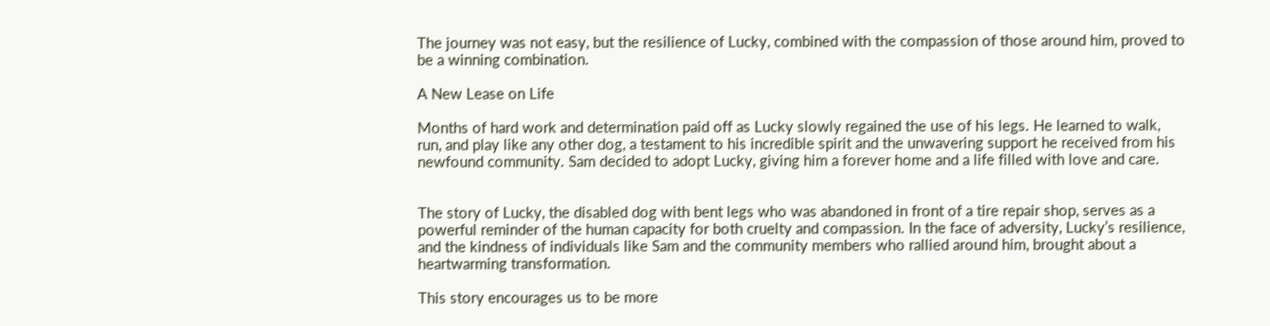The journey was not easy, but the resilience of Lucky, combined with the compassion of those around him, proved to be a winning combination.

A New Lease on Life

Months of hard work and determination paid off as Lucky slowly regained the use of his legs. He learned to walk, run, and play like any other dog, a testament to his incredible spirit and the unwavering support he received from his newfound community. Sam decided to adopt Lucky, giving him a forever home and a life filled with love and care.


The story of Lucky, the disabled dog with bent legs who was abandoned in front of a tire repair shop, serves as a powerful reminder of the human capacity for both cruelty and compassion. In the face of adversity, Lucky’s resilience, and the kindness of individuals like Sam and the community members who rallied around him, brought about a heartwarming transformation.

This story encourages us to be more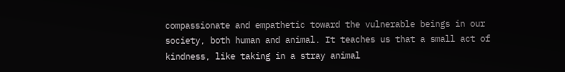compassionate and empathetic toward the vulnerable beings in our society, both human and animal. It teaches us that a small act of kindness, like taking in a stray animal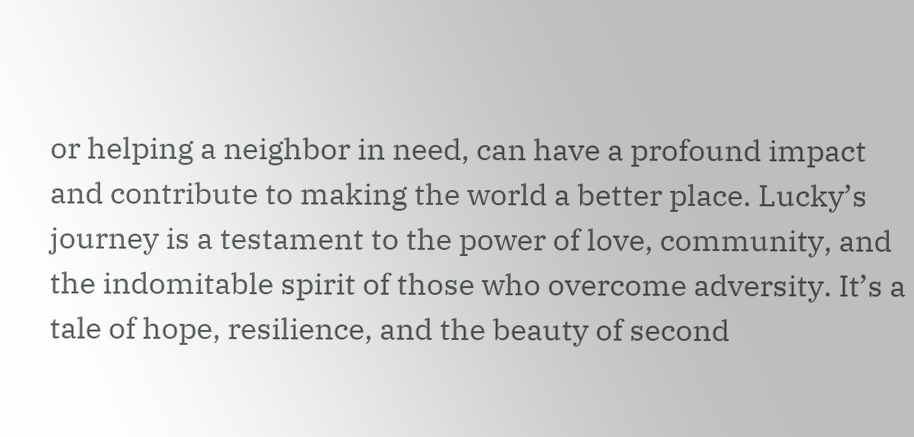or helping a neighbor in need, can have a profound impact and contribute to making the world a better place. Lucky’s journey is a testament to the power of love, community, and the indomitable spirit of those who overcome adversity. It’s a tale of hope, resilience, and the beauty of second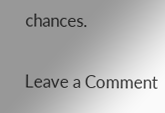chances.

Leave a Comment